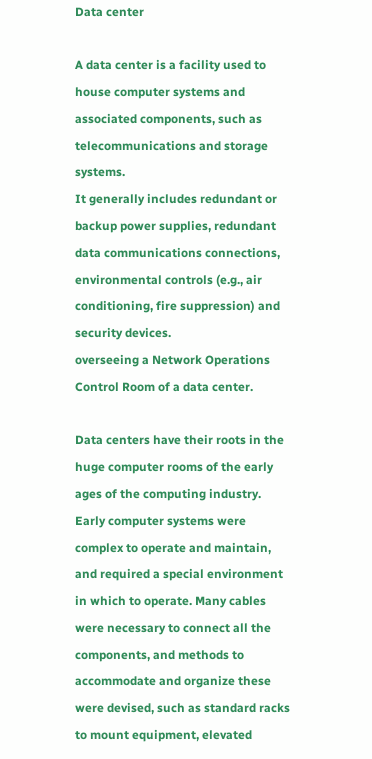Data center

A data center is a facility used to house computer systems and associated components, such as telecommunications and storage systems.
It generally includes redundant or backup power supplies, redundant data communications connections, environmental controls (e.g., air conditioning, fire suppression) and security devices.
overseeing a Network Operations Control Room of a data center.

Data centers have their roots in the huge computer rooms of the early ages of the computing industry. Early computer systems were complex to operate and maintain, and required a special environment in which to operate. Many cables were necessary to connect all the components, and methods to accommodate and organize these were devised, such as standard racks to mount equipment, elevated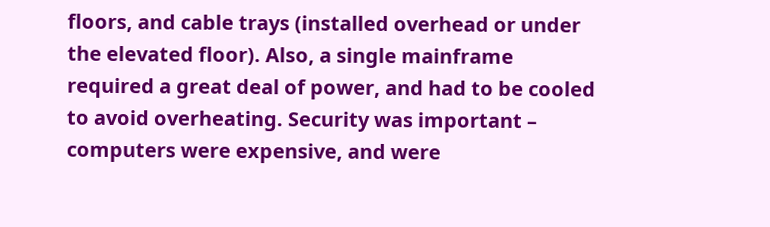floors, and cable trays (installed overhead or under the elevated floor). Also, a single mainframe required a great deal of power, and had to be cooled to avoid overheating. Security was important – computers were expensive, and were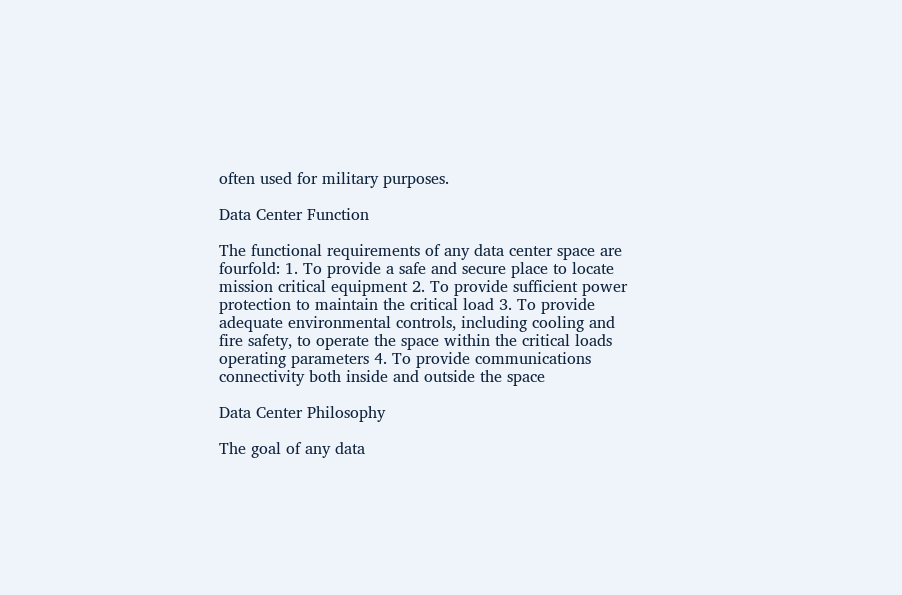often used for military purposes.

Data Center Function

The functional requirements of any data center space are fourfold: 1. To provide a safe and secure place to locate mission critical equipment 2. To provide sufficient power protection to maintain the critical load 3. To provide adequate environmental controls, including cooling and fire safety, to operate the space within the critical loads operating parameters 4. To provide communications connectivity both inside and outside the space

Data Center Philosophy

The goal of any data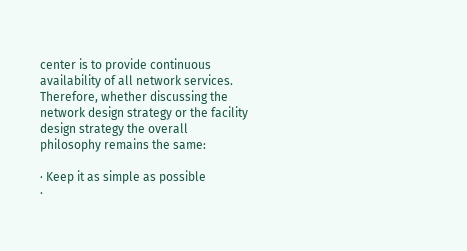center is to provide continuous availability of all network services. Therefore, whether discussing the network design strategy or the facility design strategy the overall philosophy remains the same:

· Keep it as simple as possible
·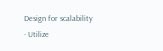Design for scalability
· Utilize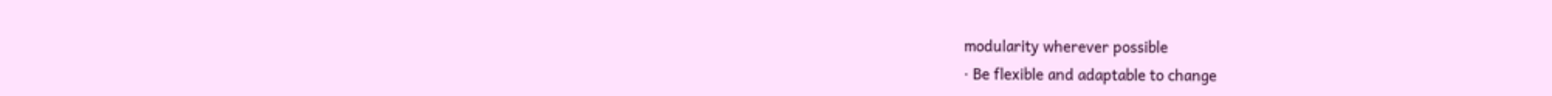modularity wherever possible
· Be flexible and adaptable to change